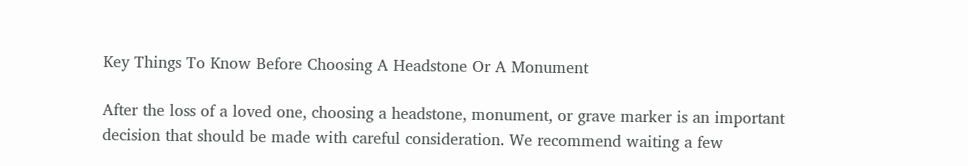Key Things To Know Before Choosing A Headstone Or A Monument

After the loss of a loved one, choosing a headstone, monument, or grave marker is an important decision that should be made with careful consideration. We recommend waiting a few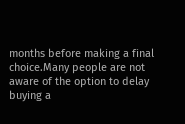months before making a final choice.Many people are not aware of the option to delay buying a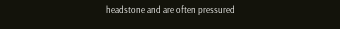headstone and are often pressured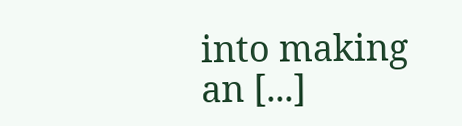into making an [...]